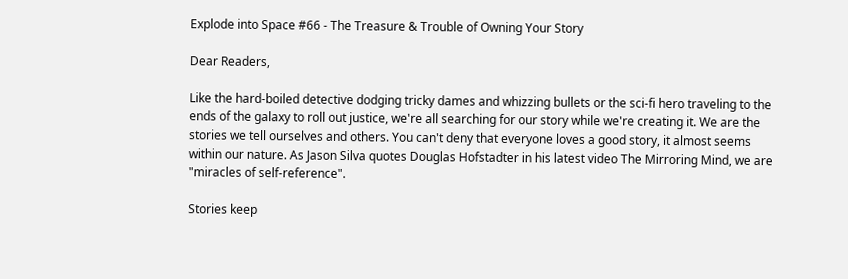Explode into Space #66 - The Treasure & Trouble of Owning Your Story

Dear Readers,

Like the hard-boiled detective dodging tricky dames and whizzing bullets or the sci-fi hero traveling to the ends of the galaxy to roll out justice, we're all searching for our story while we're creating it. We are the stories we tell ourselves and others. You can't deny that everyone loves a good story, it almost seems within our nature. As Jason Silva quotes Douglas Hofstadter in his latest video The Mirroring Mind, we are "miracles of self-reference".

Stories keep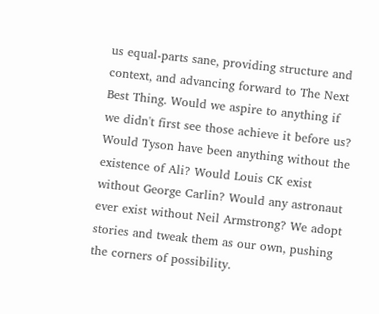us equal-parts sane, providing structure and context, and advancing forward to The Next Best Thing. Would we aspire to anything if we didn't first see those achieve it before us? Would Tyson have been anything without the existence of Ali? Would Louis CK exist without George Carlin? Would any astronaut ever exist without Neil Armstrong? We adopt stories and tweak them as our own, pushing the corners of possibility.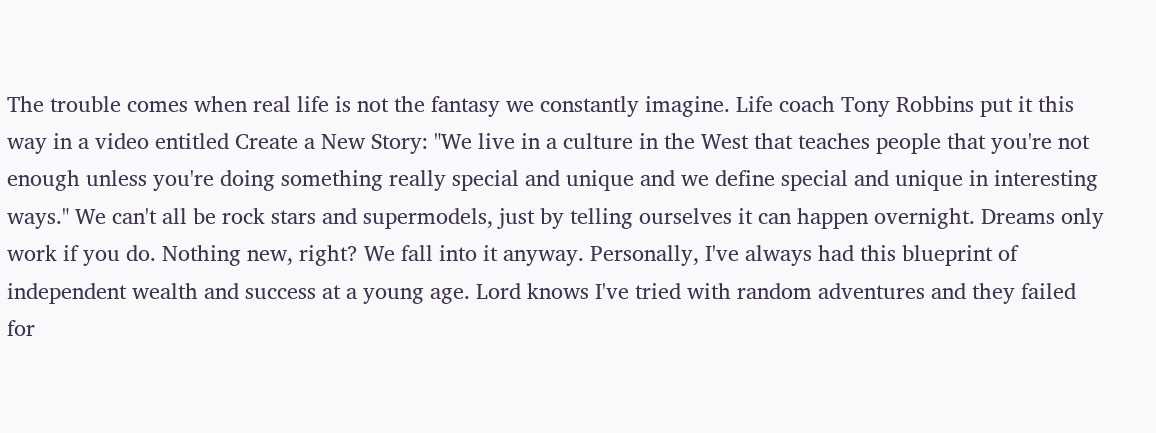The trouble comes when real life is not the fantasy we constantly imagine. Life coach Tony Robbins put it this way in a video entitled Create a New Story: "We live in a culture in the West that teaches people that you're not enough unless you're doing something really special and unique and we define special and unique in interesting ways." We can't all be rock stars and supermodels, just by telling ourselves it can happen overnight. Dreams only work if you do. Nothing new, right? We fall into it anyway. Personally, I've always had this blueprint of independent wealth and success at a young age. Lord knows I've tried with random adventures and they failed for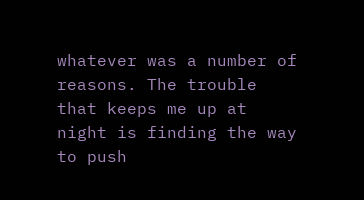whatever was a number of reasons. The trouble that keeps me up at night is finding the way to push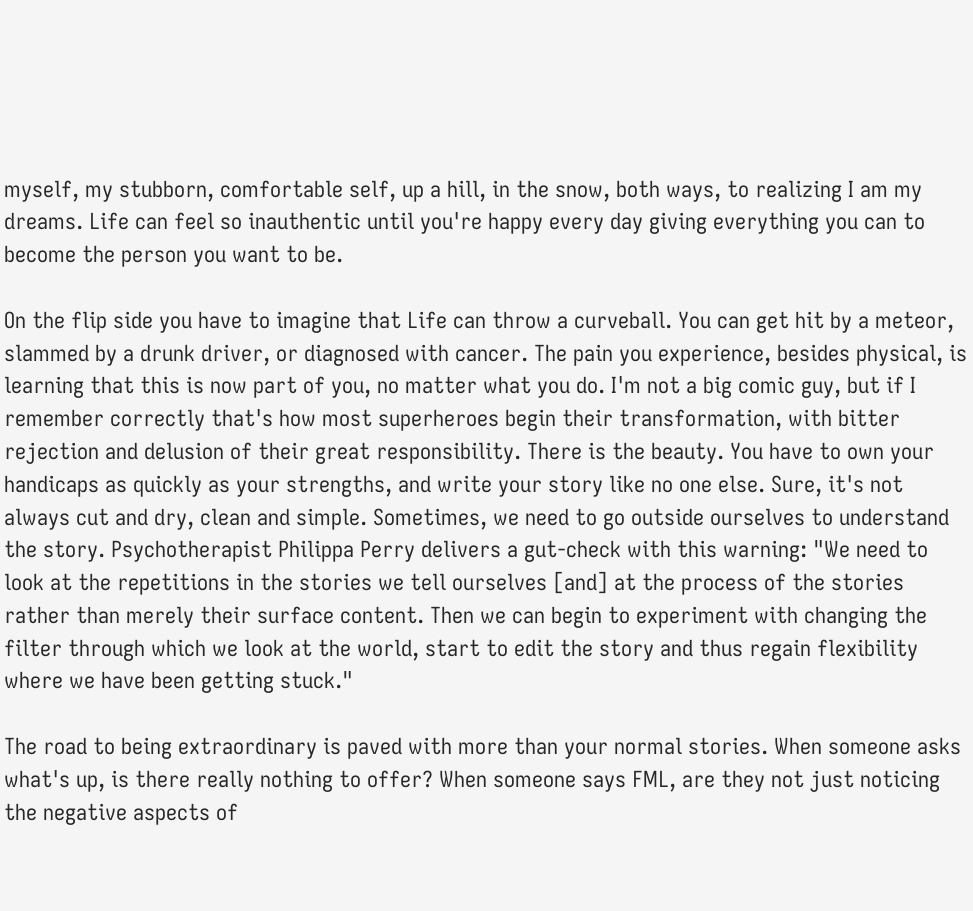myself, my stubborn, comfortable self, up a hill, in the snow, both ways, to realizing I am my dreams. Life can feel so inauthentic until you're happy every day giving everything you can to become the person you want to be.

On the flip side you have to imagine that Life can throw a curveball. You can get hit by a meteor, slammed by a drunk driver, or diagnosed with cancer. The pain you experience, besides physical, is learning that this is now part of you, no matter what you do. I'm not a big comic guy, but if I remember correctly that's how most superheroes begin their transformation, with bitter rejection and delusion of their great responsibility. There is the beauty. You have to own your handicaps as quickly as your strengths, and write your story like no one else. Sure, it's not always cut and dry, clean and simple. Sometimes, we need to go outside ourselves to understand the story. Psychotherapist Philippa Perry delivers a gut-check with this warning: "We need to look at the repetitions in the stories we tell ourselves [and] at the process of the stories rather than merely their surface content. Then we can begin to experiment with changing the filter through which we look at the world, start to edit the story and thus regain flexibility where we have been getting stuck."

The road to being extraordinary is paved with more than your normal stories. When someone asks what's up, is there really nothing to offer? When someone says FML, are they not just noticing the negative aspects of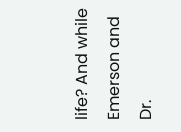life? And while Emerson and Dr.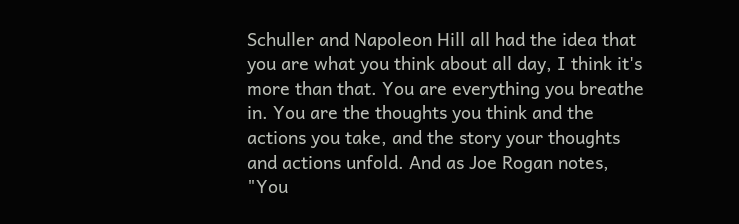Schuller and Napoleon Hill all had the idea that you are what you think about all day, I think it's more than that. You are everything you breathe in. You are the thoughts you think and the actions you take, and the story your thoughts and actions unfold. And as Joe Rogan notes, "You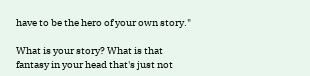have to be the hero of your own story."

What is your story? What is that fantasy in your head that's just not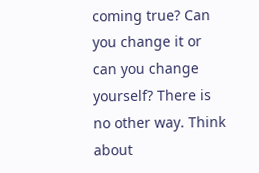coming true? Can you change it or can you change yourself? There is no other way. Think about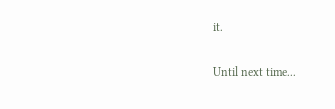it.

Until next time...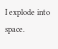I explode into space.